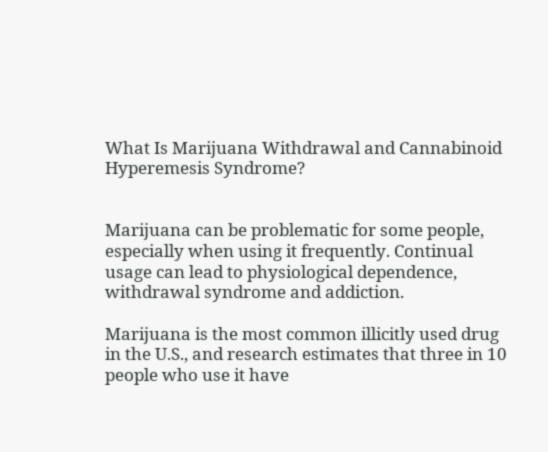What Is Marijuana Withdrawal and Cannabinoid Hyperemesis Syndrome?


Marijuana can be problematic for some people, especially when using it frequently. Continual usage can lead to physiological dependence, withdrawal syndrome and addiction.

Marijuana is the most common illicitly used drug in the U.S., and research estimates that three in 10 people who use it have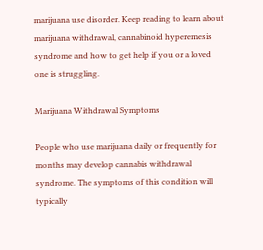marijuana use disorder. Keep reading to learn about marijuana withdrawal, cannabinoid hyperemesis syndrome and how to get help if you or a loved one is struggling.

Marijuana Withdrawal Symptoms

People who use marijuana daily or frequently for months may develop cannabis withdrawal syndrome. The symptoms of this condition will typically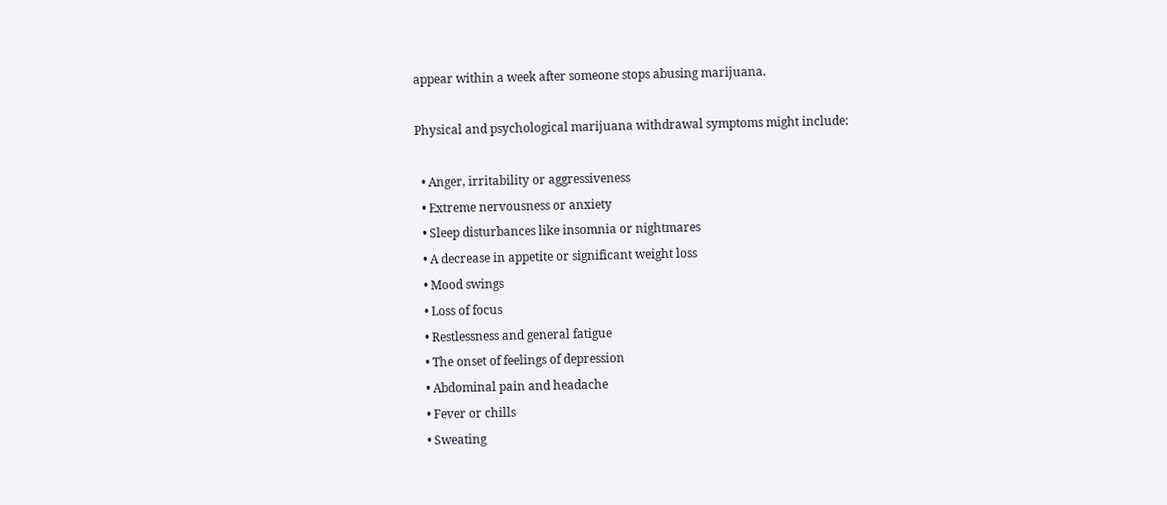appear within a week after someone stops abusing marijuana.

Physical and psychological marijuana withdrawal symptoms might include:

  • Anger, irritability or aggressiveness
  • Extreme nervousness or anxiety
  • Sleep disturbances like insomnia or nightmares
  • A decrease in appetite or significant weight loss
  • Mood swings
  • Loss of focus
  • Restlessness and general fatigue
  • The onset of feelings of depression
  • Abdominal pain and headache
  • Fever or chills
  • Sweating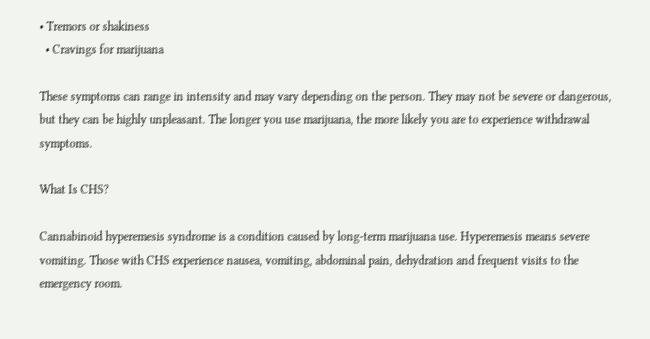• Tremors or shakiness
  • Cravings for marijuana

These symptoms can range in intensity and may vary depending on the person. They may not be severe or dangerous, but they can be highly unpleasant. The longer you use marijuana, the more likely you are to experience withdrawal symptoms.

What Is CHS?

Cannabinoid hyperemesis syndrome is a condition caused by long-term marijuana use. Hyperemesis means severe vomiting. Those with CHS experience nausea, vomiting, abdominal pain, dehydration and frequent visits to the emergency room.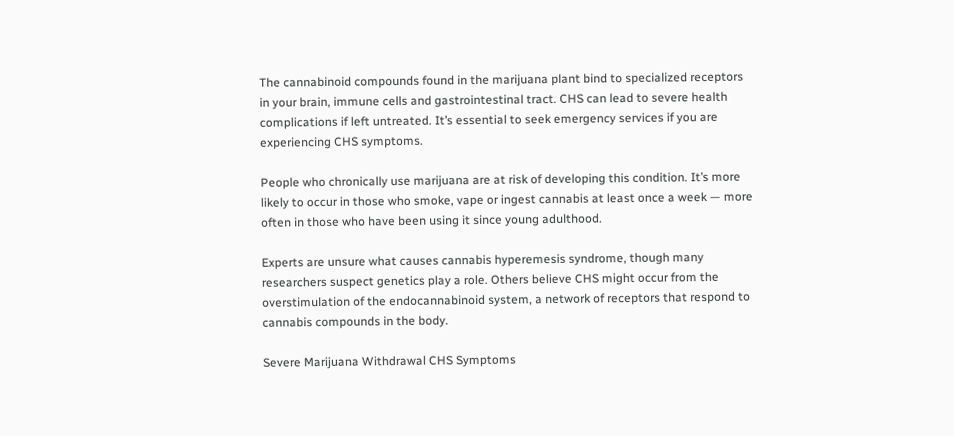The cannabinoid compounds found in the marijuana plant bind to specialized receptors in your brain, immune cells and gastrointestinal tract. CHS can lead to severe health complications if left untreated. It’s essential to seek emergency services if you are experiencing CHS symptoms.

People who chronically use marijuana are at risk of developing this condition. It’s more likely to occur in those who smoke, vape or ingest cannabis at least once a week — more often in those who have been using it since young adulthood.

Experts are unsure what causes cannabis hyperemesis syndrome, though many researchers suspect genetics play a role. Others believe CHS might occur from the overstimulation of the endocannabinoid system, a network of receptors that respond to cannabis compounds in the body.

Severe Marijuana Withdrawal CHS Symptoms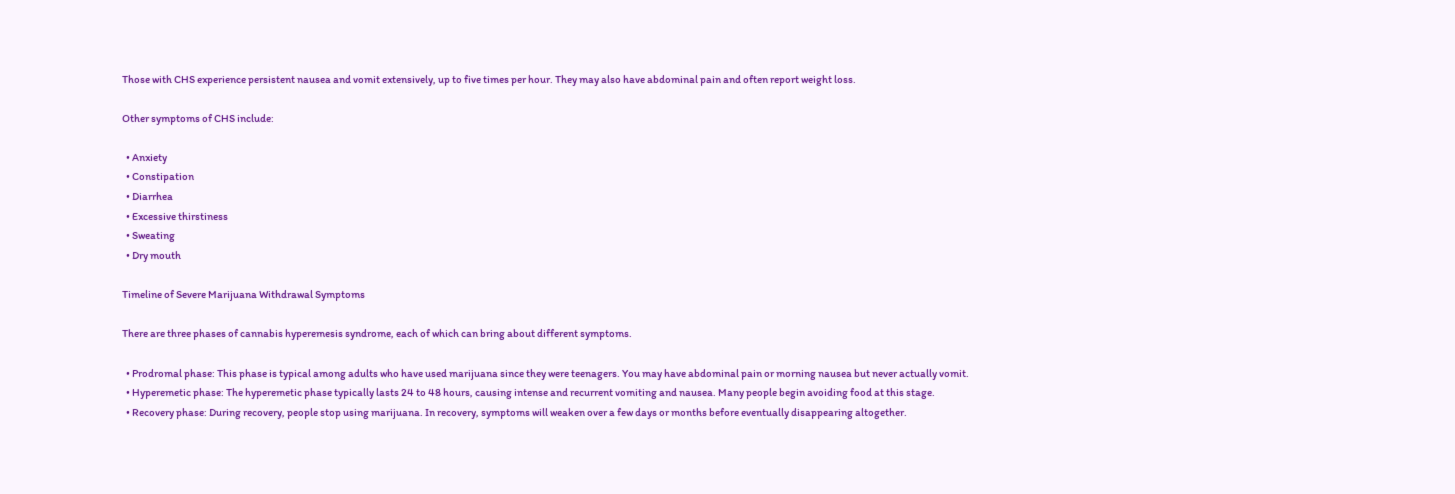Those with CHS experience persistent nausea and vomit extensively, up to five times per hour. They may also have abdominal pain and often report weight loss.

Other symptoms of CHS include:

  • Anxiety
  • Constipation
  • Diarrhea
  • Excessive thirstiness
  • Sweating
  • Dry mouth

Timeline of Severe Marijuana Withdrawal Symptoms

There are three phases of cannabis hyperemesis syndrome, each of which can bring about different symptoms.

  • Prodromal phase: This phase is typical among adults who have used marijuana since they were teenagers. You may have abdominal pain or morning nausea but never actually vomit.
  • Hyperemetic phase: The hyperemetic phase typically lasts 24 to 48 hours, causing intense and recurrent vomiting and nausea. Many people begin avoiding food at this stage.
  • Recovery phase: During recovery, people stop using marijuana. In recovery, symptoms will weaken over a few days or months before eventually disappearing altogether.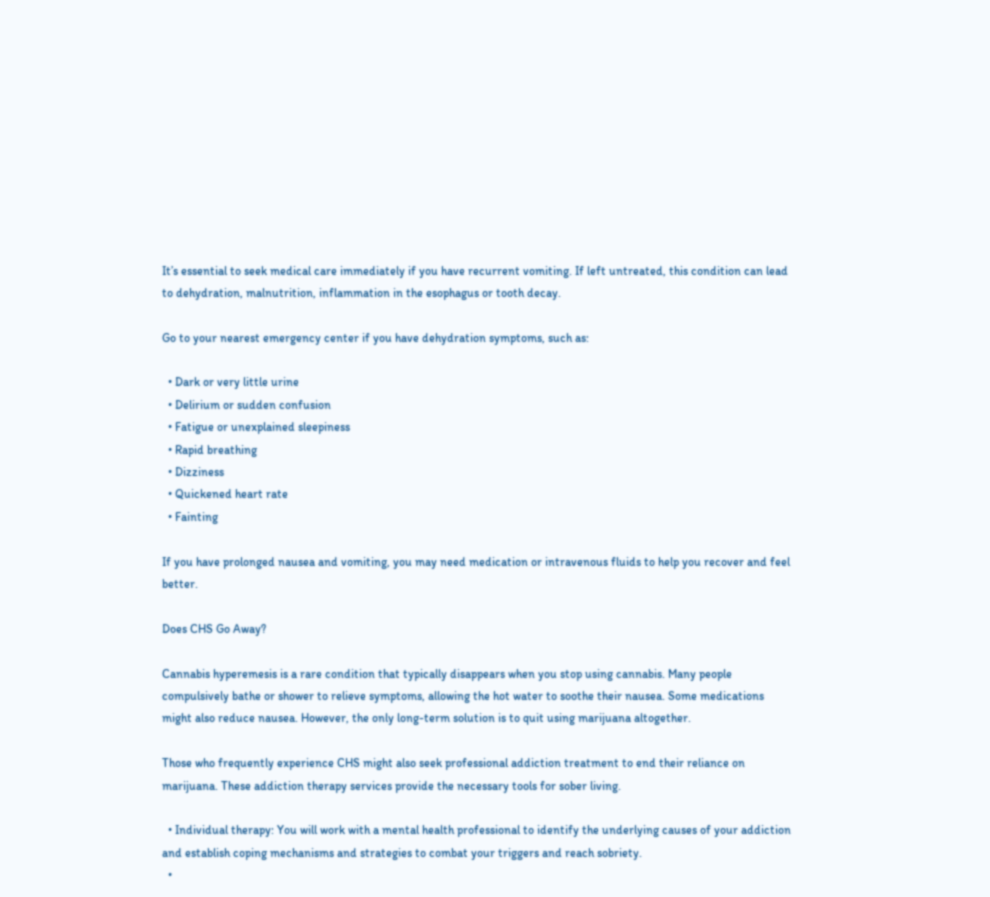It’s essential to seek medical care immediately if you have recurrent vomiting. If left untreated, this condition can lead to dehydration, malnutrition, inflammation in the esophagus or tooth decay.

Go to your nearest emergency center if you have dehydration symptoms, such as:

  • Dark or very little urine
  • Delirium or sudden confusion
  • Fatigue or unexplained sleepiness
  • Rapid breathing
  • Dizziness
  • Quickened heart rate
  • Fainting

If you have prolonged nausea and vomiting, you may need medication or intravenous fluids to help you recover and feel better.

Does CHS Go Away?

Cannabis hyperemesis is a rare condition that typically disappears when you stop using cannabis. Many people compulsively bathe or shower to relieve symptoms, allowing the hot water to soothe their nausea. Some medications might also reduce nausea. However, the only long-term solution is to quit using marijuana altogether.

Those who frequently experience CHS might also seek professional addiction treatment to end their reliance on marijuana. These addiction therapy services provide the necessary tools for sober living.

  • Individual therapy: You will work with a mental health professional to identify the underlying causes of your addiction and establish coping mechanisms and strategies to combat your triggers and reach sobriety.
  •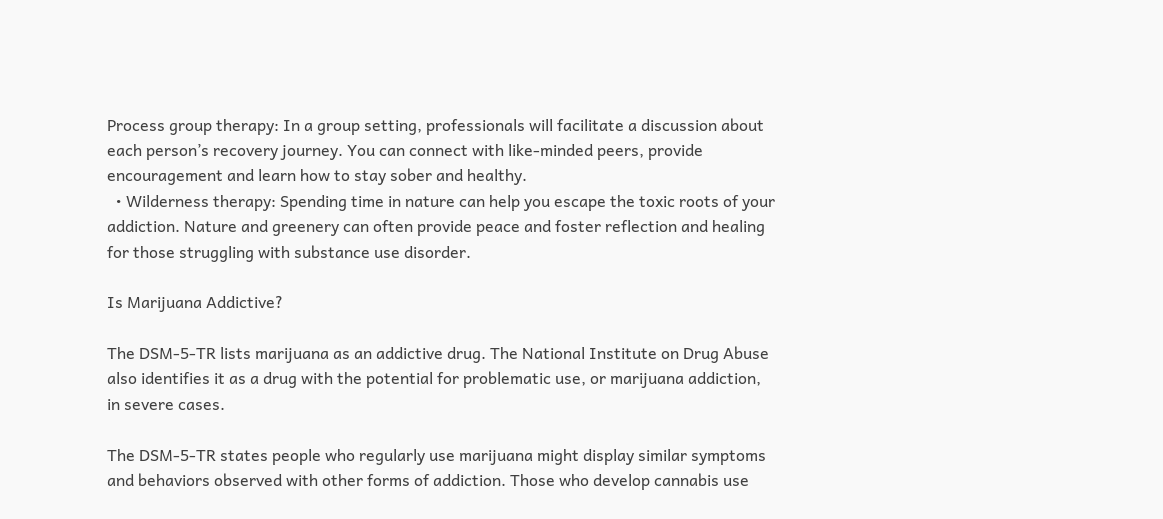Process group therapy: In a group setting, professionals will facilitate a discussion about each person’s recovery journey. You can connect with like-minded peers, provide encouragement and learn how to stay sober and healthy.
  • Wilderness therapy: Spending time in nature can help you escape the toxic roots of your addiction. Nature and greenery can often provide peace and foster reflection and healing for those struggling with substance use disorder.

Is Marijuana Addictive?

The DSM-5-TR lists marijuana as an addictive drug. The National Institute on Drug Abuse also identifies it as a drug with the potential for problematic use, or marijuana addiction, in severe cases.

The DSM-5-TR states people who regularly use marijuana might display similar symptoms and behaviors observed with other forms of addiction. Those who develop cannabis use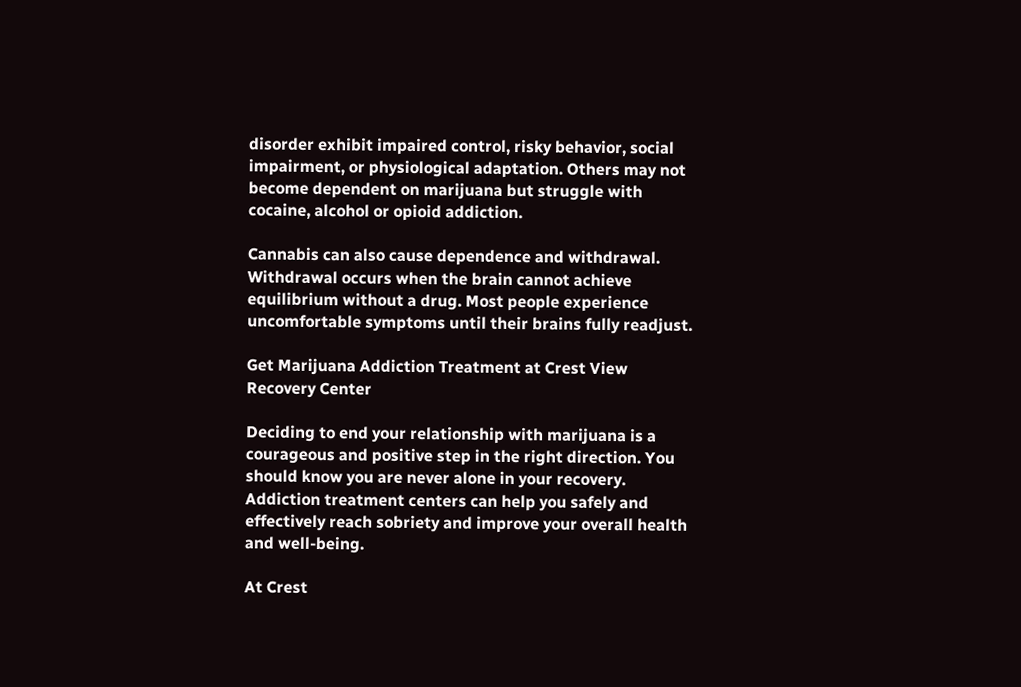disorder exhibit impaired control, risky behavior, social impairment, or physiological adaptation. Others may not become dependent on marijuana but struggle with cocaine, alcohol or opioid addiction.

Cannabis can also cause dependence and withdrawal. Withdrawal occurs when the brain cannot achieve equilibrium without a drug. Most people experience uncomfortable symptoms until their brains fully readjust.

Get Marijuana Addiction Treatment at Crest View Recovery Center

Deciding to end your relationship with marijuana is a courageous and positive step in the right direction. You should know you are never alone in your recovery. Addiction treatment centers can help you safely and effectively reach sobriety and improve your overall health and well-being.

At Crest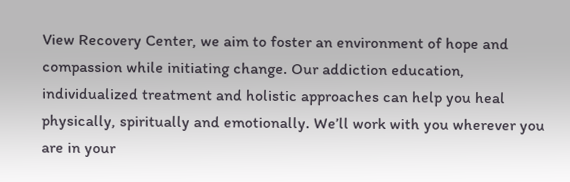View Recovery Center, we aim to foster an environment of hope and compassion while initiating change. Our addiction education, individualized treatment and holistic approaches can help you heal physically, spiritually and emotionally. We’ll work with you wherever you are in your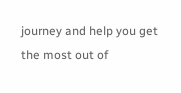journey and help you get the most out of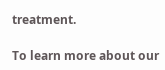treatment.

To learn more about our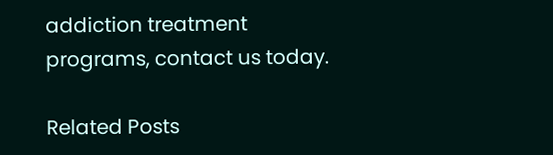addiction treatment programs, contact us today.

Related Posts